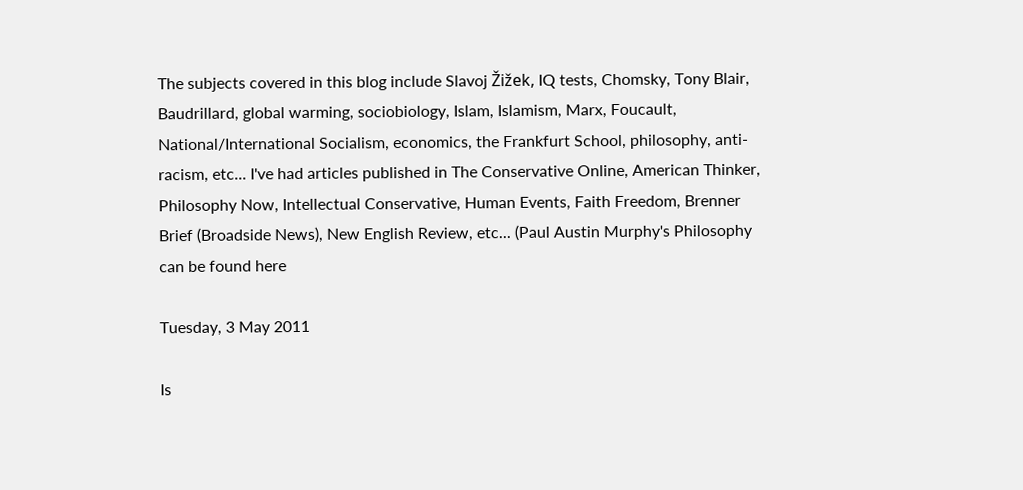The subjects covered in this blog include Slavoj Žižek, IQ tests, Chomsky, Tony Blair, Baudrillard, global warming, sociobiology, Islam, Islamism, Marx, Foucault, National/International Socialism, economics, the Frankfurt School, philosophy, anti-racism, etc... I've had articles published in The Conservative Online, American Thinker, Philosophy Now, Intellectual Conservative, Human Events, Faith Freedom, Brenner Brief (Broadside News), New English Review, etc... (Paul Austin Murphy's Philosophy can be found here

Tuesday, 3 May 2011

Is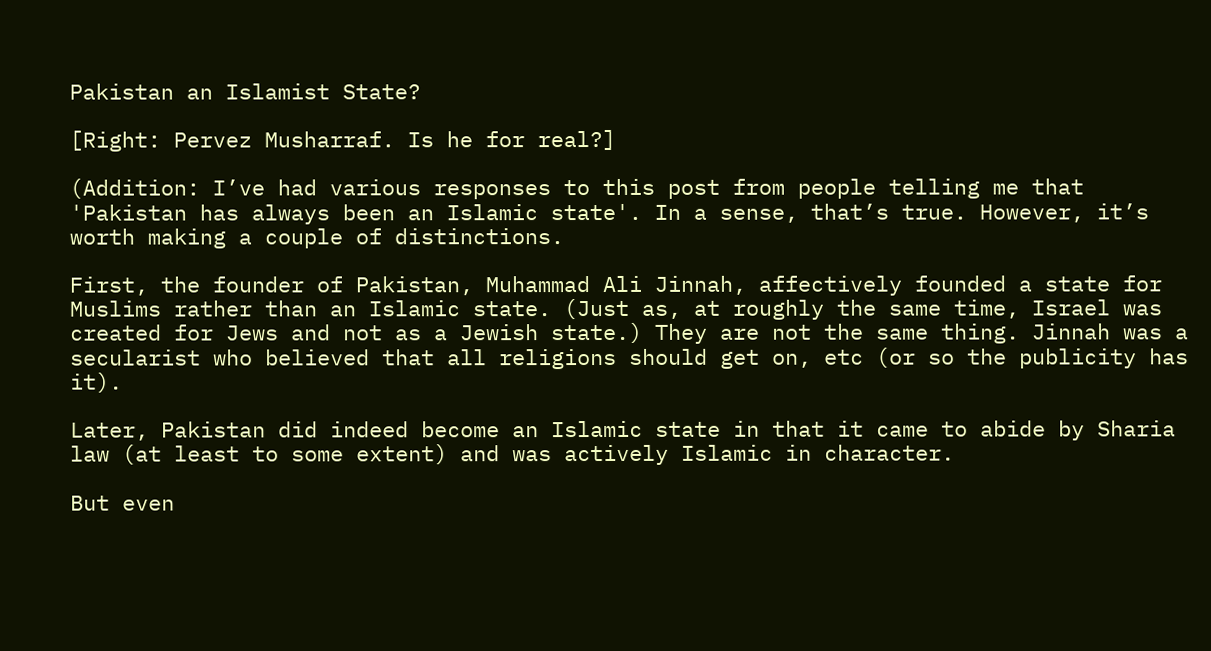Pakistan an Islamist State?

[Right: Pervez Musharraf. Is he for real?]

(Addition: I’ve had various responses to this post from people telling me that 'Pakistan has always been an Islamic state'. In a sense, that’s true. However, it’s worth making a couple of distinctions.

First, the founder of Pakistan, Muhammad Ali Jinnah, affectively founded a state for Muslims rather than an Islamic state. (Just as, at roughly the same time, Israel was created for Jews and not as a Jewish state.) They are not the same thing. Jinnah was a secularist who believed that all religions should get on, etc (or so the publicity has it).

Later, Pakistan did indeed become an Islamic state in that it came to abide by Sharia law (at least to some extent) and was actively Islamic in character.

But even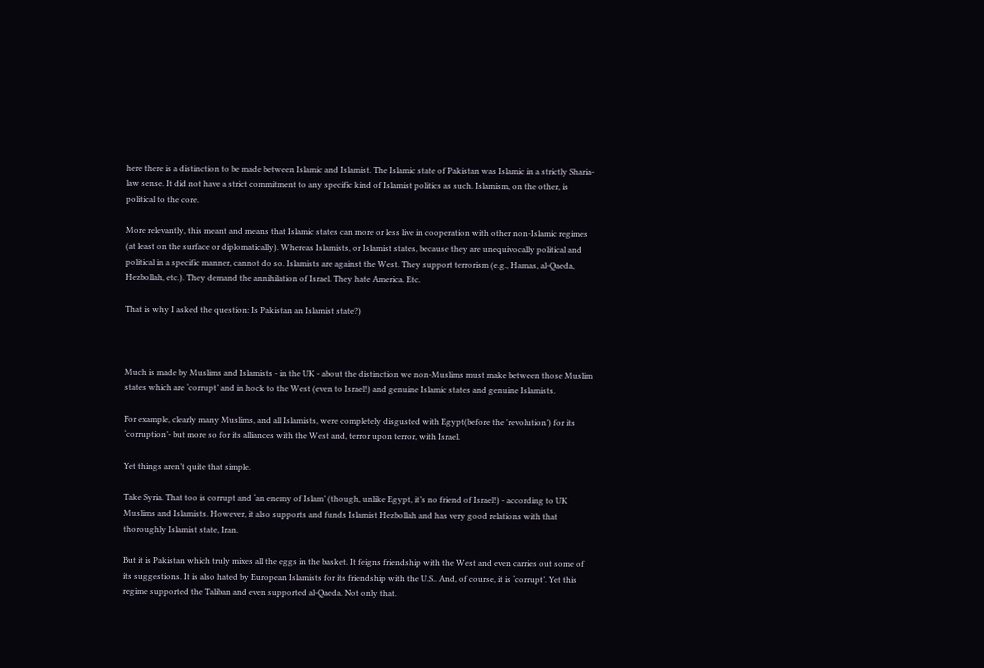here there is a distinction to be made between Islamic and Islamist. The Islamic state of Pakistan was Islamic in a strictly Sharia-law sense. It did not have a strict commitment to any specific kind of Islamist politics as such. Islamism, on the other, is political to the core.

More relevantly, this meant and means that Islamic states can more or less live in cooperation with other non-Islamic regimes (at least on the surface or diplomatically). Whereas Islamists, or Islamist states, because they are unequivocally political and political in a specific manner, cannot do so. Islamists are against the West. They support terrorism (e.g., Hamas, al-Qaeda, Hezbollah, etc.). They demand the annihilation of Israel. They hate America. Etc.

That is why I asked the question: Is Pakistan an Islamist state?)



Much is made by Muslims and Islamists - in the UK - about the distinction we non-Muslims must make between those Muslim states which are ‘corrupt’ and in hock to the West (even to Israel!) and genuine Islamic states and genuine Islamists.

For example, clearly many Muslims, and all Islamists, were completely disgusted with Egypt(before the 'revolution’) for its ‘corruption’- but more so for its alliances with the West and, terror upon terror, with Israel.

Yet things aren’t quite that simple.

Take Syria. That too is corrupt and ‘an enemy of Islam’ (though, unlike Egypt, it’s no friend of Israel!) - according to UK Muslims and Islamists. However, it also supports and funds Islamist Hezbollah and has very good relations with that thoroughly Islamist state, Iran.

But it is Pakistan which truly mixes all the eggs in the basket. It feigns friendship with the West and even carries out some of its suggestions. It is also hated by European Islamists for its friendship with the U.S.. And, of course, it is ‘corrupt’. Yet this regime supported the Taliban and even supported al-Qaeda. Not only that.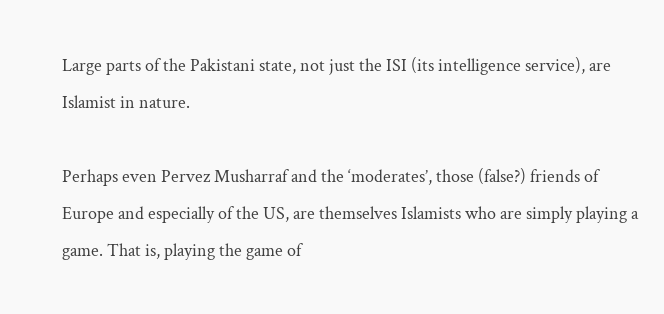Large parts of the Pakistani state, not just the ISI (its intelligence service), are Islamist in nature.

Perhaps even Pervez Musharraf and the ‘moderates’, those (false?) friends of Europe and especially of the US, are themselves Islamists who are simply playing a game. That is, playing the game of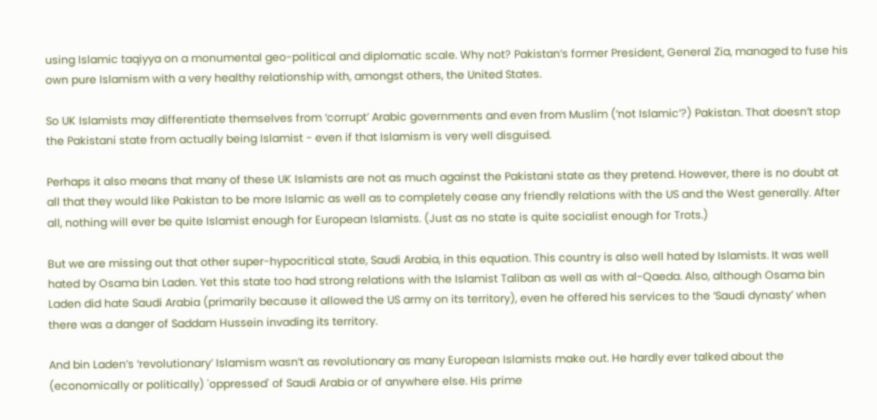using Islamic taqiyya on a monumental geo-political and diplomatic scale. Why not? Pakistan’s former President, General Zia, managed to fuse his own pure Islamism with a very healthy relationship with, amongst others, the United States.

So UK Islamists may differentiate themselves from ‘corrupt’ Arabic governments and even from Muslim (‘not Islamic’?) Pakistan. That doesn’t stop the Pakistani state from actually being Islamist - even if that Islamism is very well disguised.

Perhaps it also means that many of these UK Islamists are not as much against the Pakistani state as they pretend. However, there is no doubt at all that they would like Pakistan to be more Islamic as well as to completely cease any friendly relations with the US and the West generally. After all, nothing will ever be quite Islamist enough for European Islamists. (Just as no state is quite socialist enough for Trots.)

But we are missing out that other super-hypocritical state, Saudi Arabia, in this equation. This country is also well hated by Islamists. It was well hated by Osama bin Laden. Yet this state too had strong relations with the Islamist Taliban as well as with al-Qaeda. Also, although Osama bin Laden did hate Saudi Arabia (primarily because it allowed the US army on its territory), even he offered his services to the ‘Saudi dynasty’ when there was a danger of Saddam Hussein invading its territory.

And bin Laden’s ‘revolutionary’ Islamism wasn’t as revolutionary as many European Islamists make out. He hardly ever talked about the (economically or politically) 'oppressed' of Saudi Arabia or of anywhere else. His prime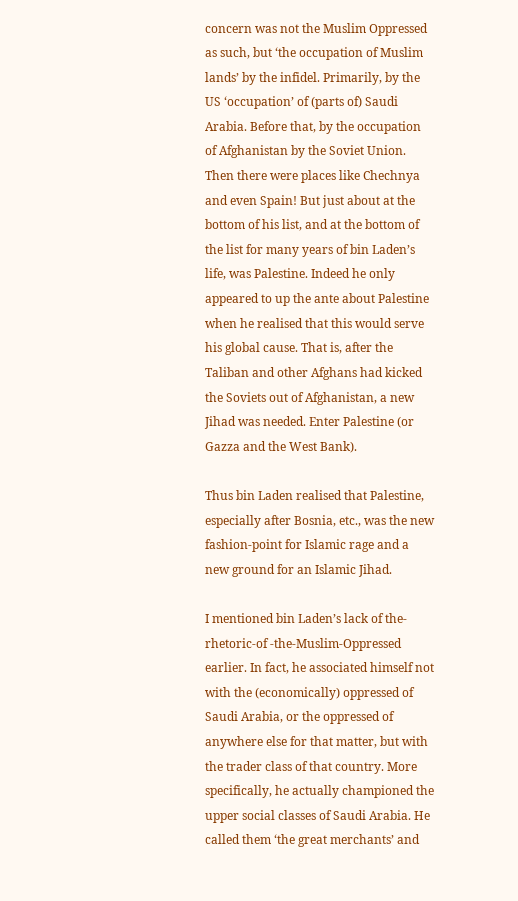concern was not the Muslim Oppressed as such, but ‘the occupation of Muslim lands’ by the infidel. Primarily, by the US ‘occupation’ of (parts of) Saudi Arabia. Before that, by the occupation of Afghanistan by the Soviet Union. Then there were places like Chechnya and even Spain! But just about at the bottom of his list, and at the bottom of the list for many years of bin Laden’s life, was Palestine. Indeed he only appeared to up the ante about Palestine when he realised that this would serve his global cause. That is, after the Taliban and other Afghans had kicked the Soviets out of Afghanistan, a new Jihad was needed. Enter Palestine (or Gazza and the West Bank).

Thus bin Laden realised that Palestine, especially after Bosnia, etc., was the new fashion-point for Islamic rage and a new ground for an Islamic Jihad.

I mentioned bin Laden’s lack of the-rhetoric-of -the-Muslim-Oppressed earlier. In fact, he associated himself not with the (economically) oppressed of Saudi Arabia, or the oppressed of anywhere else for that matter, but with the trader class of that country. More specifically, he actually championed the upper social classes of Saudi Arabia. He called them ‘the great merchants’ and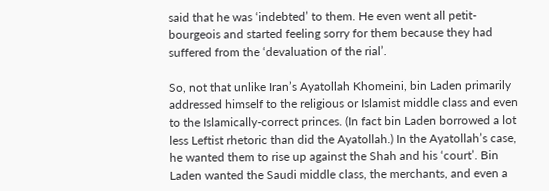said that he was ‘indebted’ to them. He even went all petit-bourgeois and started feeling sorry for them because they had suffered from the ‘devaluation of the rial’.

So, not that unlike Iran’s Ayatollah Khomeini, bin Laden primarily addressed himself to the religious or Islamist middle class and even to the Islamically-correct princes. (In fact bin Laden borrowed a lot less Leftist rhetoric than did the Ayatollah.) In the Ayatollah’s case, he wanted them to rise up against the Shah and his ‘court’. Bin Laden wanted the Saudi middle class, the merchants, and even a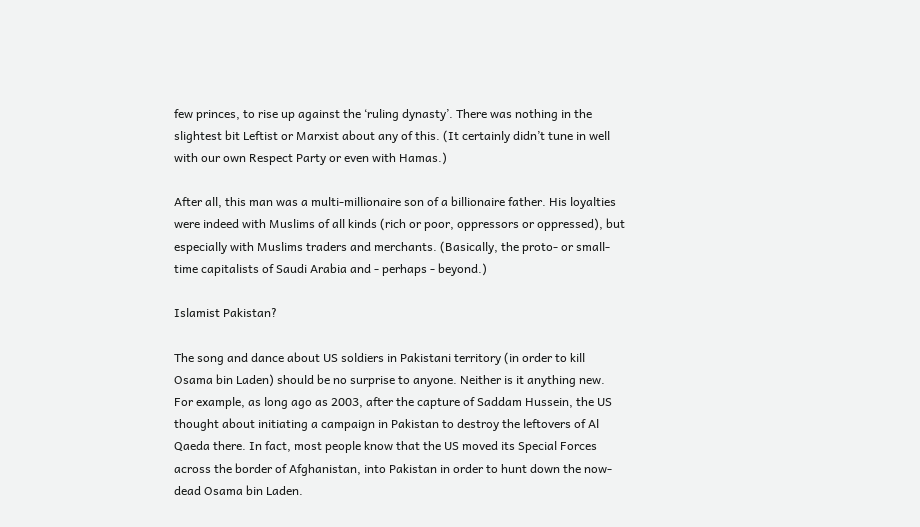few princes, to rise up against the ‘ruling dynasty’. There was nothing in the slightest bit Leftist or Marxist about any of this. (It certainly didn’t tune in well with our own Respect Party or even with Hamas.)

After all, this man was a multi-millionaire son of a billionaire father. His loyalties were indeed with Muslims of all kinds (rich or poor, oppressors or oppressed), but especially with Muslims traders and merchants. (Basically, the proto- or small-time capitalists of Saudi Arabia and - perhaps - beyond.)

Islamist Pakistan?

The song and dance about US soldiers in Pakistani territory (in order to kill Osama bin Laden) should be no surprise to anyone. Neither is it anything new. For example, as long ago as 2003, after the capture of Saddam Hussein, the US thought about initiating a campaign in Pakistan to destroy the leftovers of Al Qaeda there. In fact, most people know that the US moved its Special Forces across the border of Afghanistan, into Pakistan in order to hunt down the now-dead Osama bin Laden.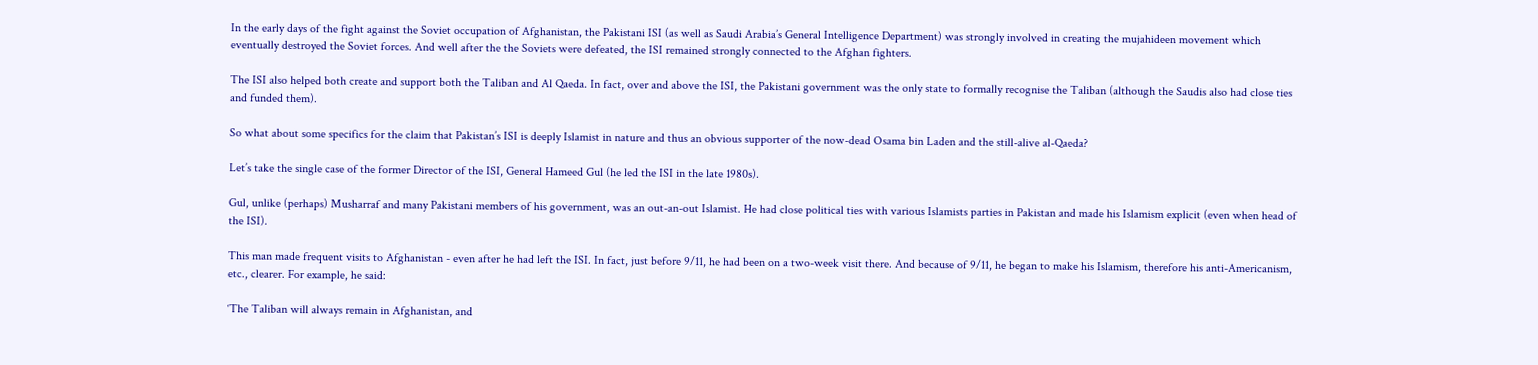In the early days of the fight against the Soviet occupation of Afghanistan, the Pakistani ISI (as well as Saudi Arabia’s General Intelligence Department) was strongly involved in creating the mujahideen movement which eventually destroyed the Soviet forces. And well after the the Soviets were defeated, the ISI remained strongly connected to the Afghan fighters.

The ISI also helped both create and support both the Taliban and Al Qaeda. In fact, over and above the ISI, the Pakistani government was the only state to formally recognise the Taliban (although the Saudis also had close ties and funded them).

So what about some specifics for the claim that Pakistan’s ISI is deeply Islamist in nature and thus an obvious supporter of the now-dead Osama bin Laden and the still-alive al-Qaeda?

Let’s take the single case of the former Director of the ISI, General Hameed Gul (he led the ISI in the late 1980s).

Gul, unlike (perhaps) Musharraf and many Pakistani members of his government, was an out-an-out Islamist. He had close political ties with various Islamists parties in Pakistan and made his Islamism explicit (even when head of the ISI).

This man made frequent visits to Afghanistan - even after he had left the ISI. In fact, just before 9/11, he had been on a two-week visit there. And because of 9/11, he began to make his Islamism, therefore his anti-Americanism, etc., clearer. For example, he said:

‘The Taliban will always remain in Afghanistan, and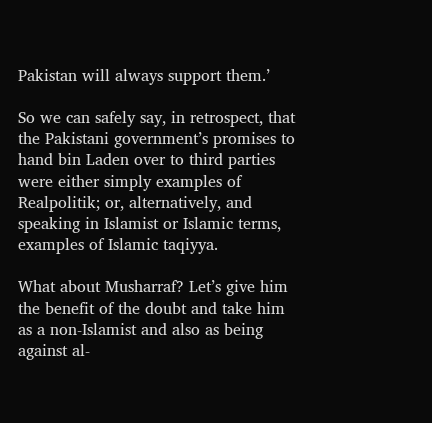Pakistan will always support them.’

So we can safely say, in retrospect, that the Pakistani government’s promises to hand bin Laden over to third parties were either simply examples of Realpolitik; or, alternatively, and speaking in Islamist or Islamic terms, examples of Islamic taqiyya.

What about Musharraf? Let’s give him the benefit of the doubt and take him as a non-Islamist and also as being against al-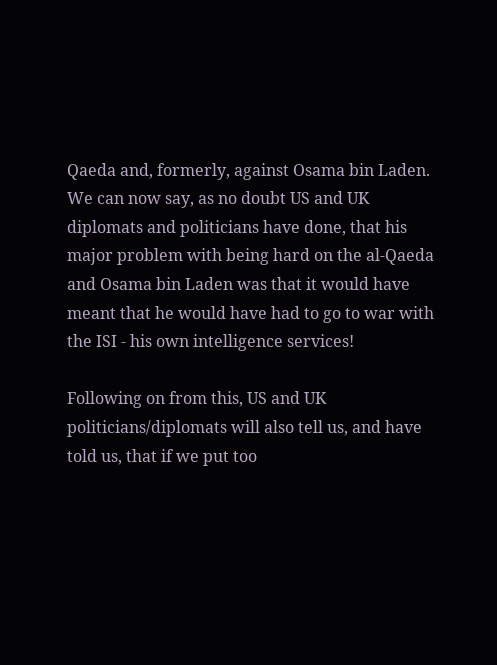Qaeda and, formerly, against Osama bin Laden. We can now say, as no doubt US and UK diplomats and politicians have done, that his major problem with being hard on the al-Qaeda and Osama bin Laden was that it would have meant that he would have had to go to war with the ISI - his own intelligence services!

Following on from this, US and UK politicians/diplomats will also tell us, and have told us, that if we put too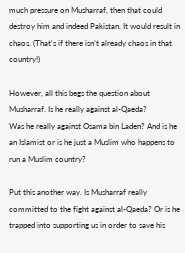much pressure on Musharraf, then that could destroy him and indeed Pakistan. It would result in chaos. (That’s if there isn’t already chaos in that country!)

However, all this begs the question about Musharraf. Is he really against al-Qaeda?
Was he really against Osama bin Laden? And is he an Islamist or is he just a Muslim who happens to run a Muslim country?

Put this another way. Is Musharraf really committed to the fight against al-Qaeda? Or is he trapped into supporting us in order to save his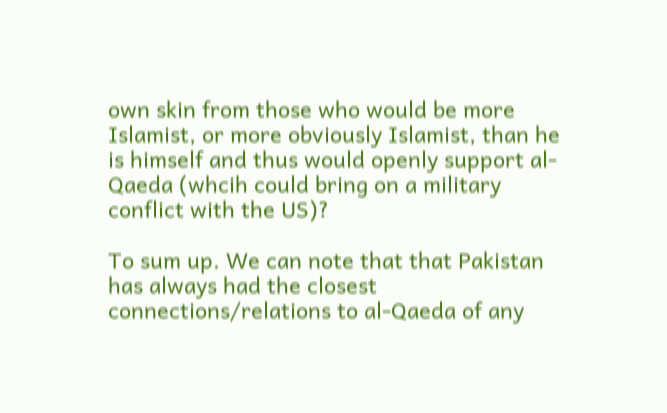own skin from those who would be more Islamist, or more obviously Islamist, than he is himself and thus would openly support al-Qaeda (whcih could bring on a military conflict with the US)?

To sum up. We can note that that Pakistan has always had the closest connections/relations to al-Qaeda of any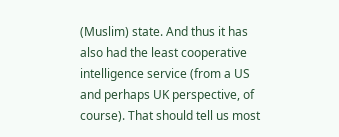(Muslim) state. And thus it has also had the least cooperative intelligence service (from a US and perhaps UK perspective, of course). That should tell us most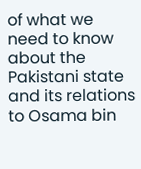of what we need to know about the Pakistani state and its relations to Osama bin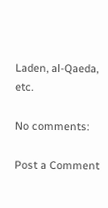Laden, al-Qaeda, etc.

No comments:

Post a Comment